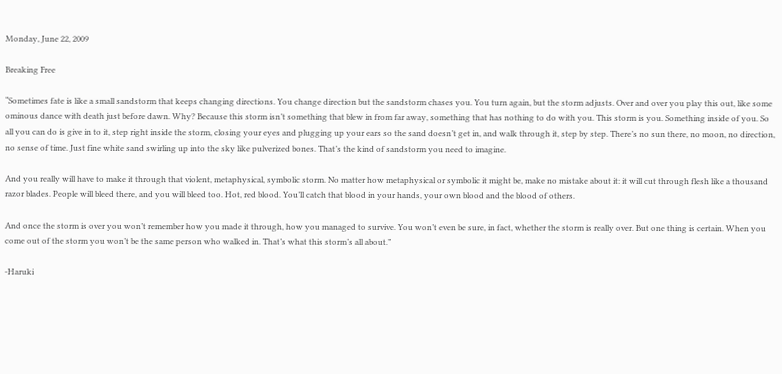Monday, June 22, 2009

Breaking Free

“Sometimes fate is like a small sandstorm that keeps changing directions. You change direction but the sandstorm chases you. You turn again, but the storm adjusts. Over and over you play this out, like some ominous dance with death just before dawn. Why? Because this storm isn’t something that blew in from far away, something that has nothing to do with you. This storm is you. Something inside of you. So all you can do is give in to it, step right inside the storm, closing your eyes and plugging up your ears so the sand doesn’t get in, and walk through it, step by step. There’s no sun there, no moon, no direction, no sense of time. Just fine white sand swirling up into the sky like pulverized bones. That’s the kind of sandstorm you need to imagine.

And you really will have to make it through that violent, metaphysical, symbolic storm. No matter how metaphysical or symbolic it might be, make no mistake about it: it will cut through flesh like a thousand razor blades. People will bleed there, and you will bleed too. Hot, red blood. You’ll catch that blood in your hands, your own blood and the blood of others.

And once the storm is over you won’t remember how you made it through, how you managed to survive. You won’t even be sure, in fact, whether the storm is really over. But one thing is certain. When you come out of the storm you won’t be the same person who walked in. That’s what this storm’s all about.”

-Haruki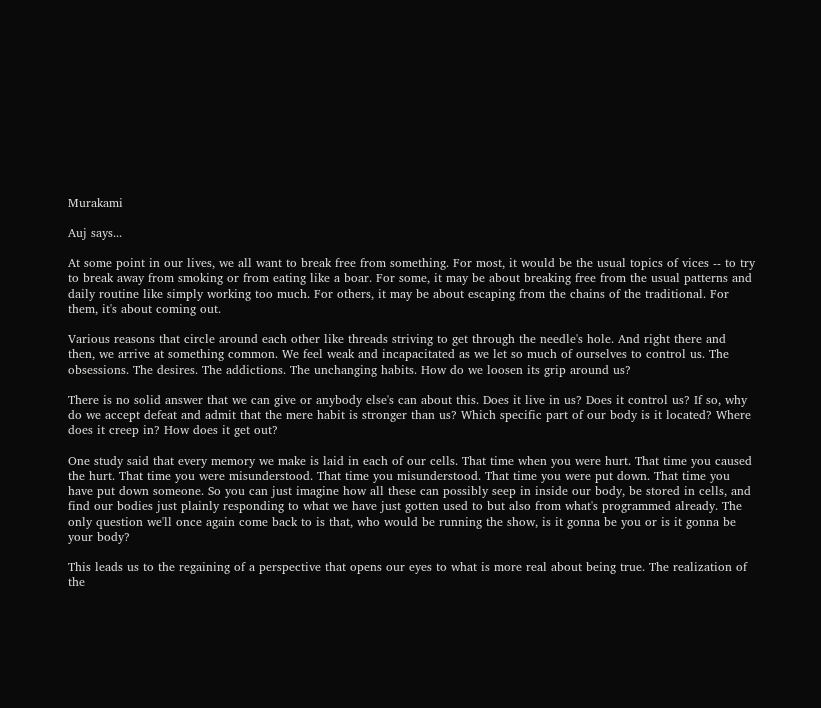Murakami

Auj says...

At some point in our lives, we all want to break free from something. For most, it would be the usual topics of vices -- to try to break away from smoking or from eating like a boar. For some, it may be about breaking free from the usual patterns and daily routine like simply working too much. For others, it may be about escaping from the chains of the traditional. For them, it's about coming out.

Various reasons that circle around each other like threads striving to get through the needle's hole. And right there and then, we arrive at something common. We feel weak and incapacitated as we let so much of ourselves to control us. The obsessions. The desires. The addictions. The unchanging habits. How do we loosen its grip around us?

There is no solid answer that we can give or anybody else's can about this. Does it live in us? Does it control us? If so, why do we accept defeat and admit that the mere habit is stronger than us? Which specific part of our body is it located? Where does it creep in? How does it get out?

One study said that every memory we make is laid in each of our cells. That time when you were hurt. That time you caused the hurt. That time you were misunderstood. That time you misunderstood. That time you were put down. That time you have put down someone. So you can just imagine how all these can possibly seep in inside our body, be stored in cells, and find our bodies just plainly responding to what we have just gotten used to but also from what's programmed already. The only question we'll once again come back to is that, who would be running the show, is it gonna be you or is it gonna be your body?

This leads us to the regaining of a perspective that opens our eyes to what is more real about being true. The realization of the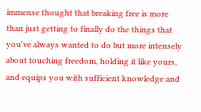immense thought that breaking free is more than just getting to finally do the things that you've always wanted to do but more intensely about touching freedom, holding it like yours, and equips you with sufficient knowledge and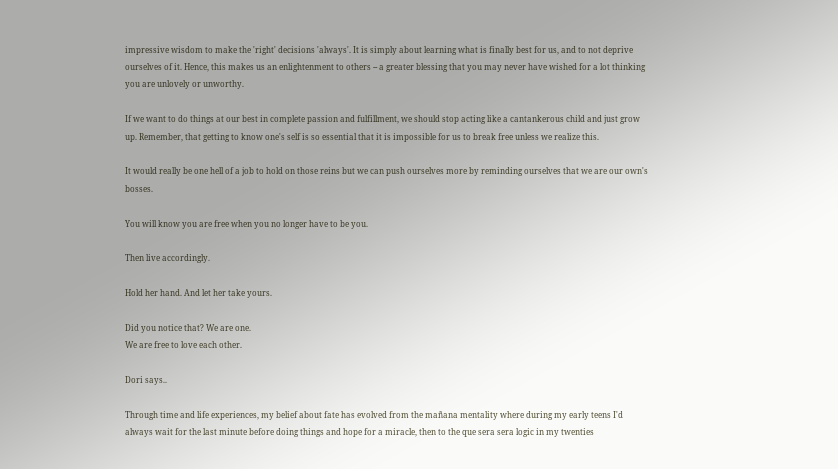impressive wisdom to make the 'right' decisions 'always'. It is simply about learning what is finally best for us, and to not deprive ourselves of it. Hence, this makes us an enlightenment to others -- a greater blessing that you may never have wished for a lot thinking you are unlovely or unworthy.

If we want to do things at our best in complete passion and fulfillment, we should stop acting like a cantankerous child and just grow up. Remember, that getting to know one's self is so essential that it is impossible for us to break free unless we realize this.

It would really be one hell of a job to hold on those reins but we can push ourselves more by reminding ourselves that we are our own's bosses.

You will know you are free when you no longer have to be you.

Then live accordingly.

Hold her hand. And let her take yours.

Did you notice that? We are one.
We are free to love each other.

Dori says..

Through time and life experiences, my belief about fate has evolved from the mañana mentality where during my early teens I'd always wait for the last minute before doing things and hope for a miracle, then to the que sera sera logic in my twenties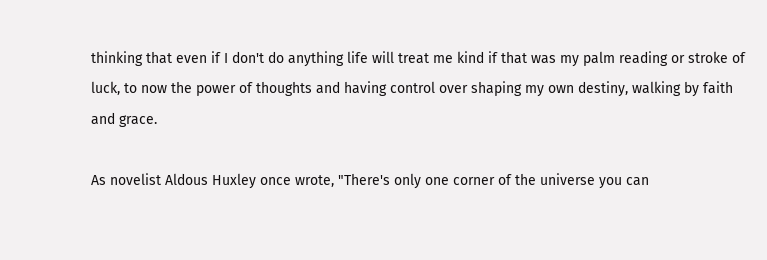thinking that even if I don't do anything life will treat me kind if that was my palm reading or stroke of luck, to now the power of thoughts and having control over shaping my own destiny, walking by faith and grace.

As novelist Aldous Huxley once wrote, "There's only one corner of the universe you can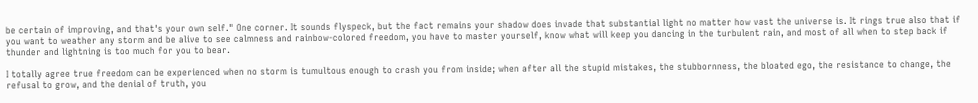be certain of improving, and that's your own self." One corner. It sounds flyspeck, but the fact remains your shadow does invade that substantial light no matter how vast the universe is. It rings true also that if you want to weather any storm and be alive to see calmness and rainbow-colored freedom, you have to master yourself, know what will keep you dancing in the turbulent rain, and most of all when to step back if thunder and lightning is too much for you to bear.

I totally agree true freedom can be experienced when no storm is tumultous enough to crash you from inside; when after all the stupid mistakes, the stubbornness, the bloated ego, the resistance to change, the refusal to grow, and the denial of truth, you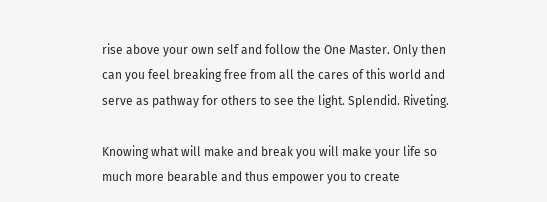rise above your own self and follow the One Master. Only then can you feel breaking free from all the cares of this world and serve as pathway for others to see the light. Splendid. Riveting.

Knowing what will make and break you will make your life so much more bearable and thus empower you to create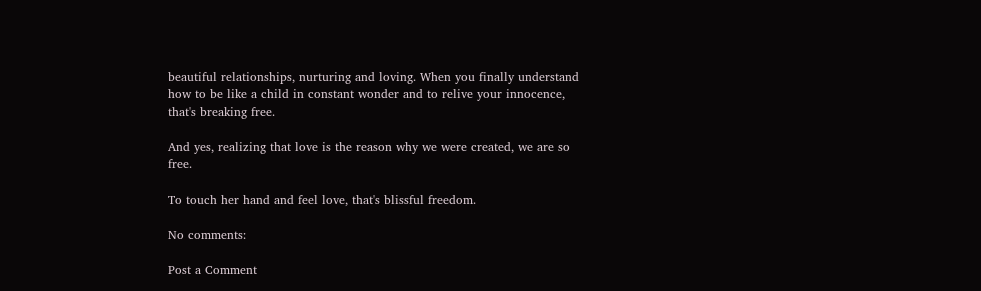beautiful relationships, nurturing and loving. When you finally understand how to be like a child in constant wonder and to relive your innocence, that's breaking free.

And yes, realizing that love is the reason why we were created, we are so free.

To touch her hand and feel love, that's blissful freedom.

No comments:

Post a Comment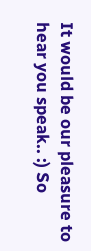It would be our pleasure to hear you speak.. :) So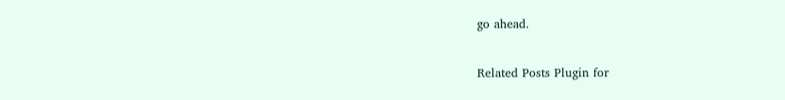go ahead.

Related Posts Plugin for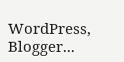WordPress, Blogger...